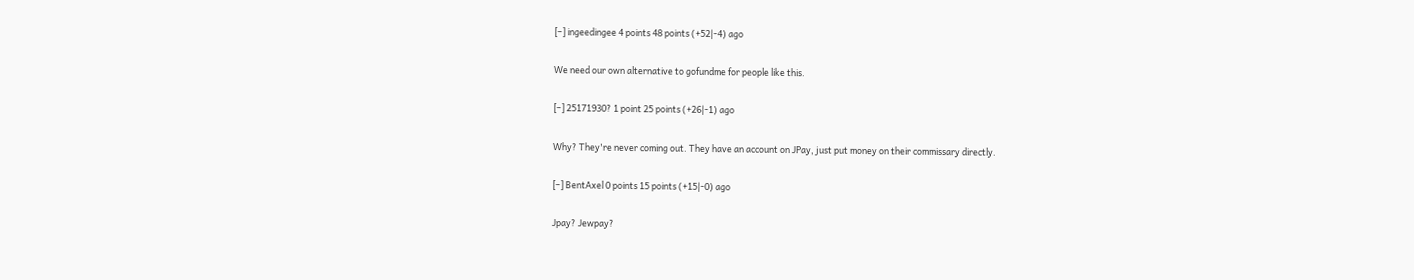[–] ingeedingee 4 points 48 points (+52|-4) ago

We need our own alternative to gofundme for people like this.

[–] 25171930? 1 point 25 points (+26|-1) ago

Why? They're never coming out. They have an account on JPay, just put money on their commissary directly.

[–] BentAxel 0 points 15 points (+15|-0) ago

Jpay? Jewpay?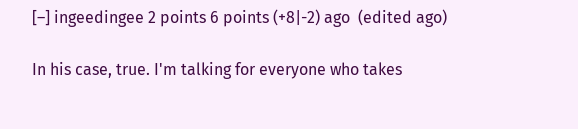[–] ingeedingee 2 points 6 points (+8|-2) ago  (edited ago)

In his case, true. I'm talking for everyone who takes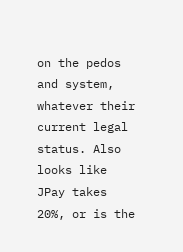on the pedos and system, whatever their current legal status. Also looks like JPay takes 20%, or is the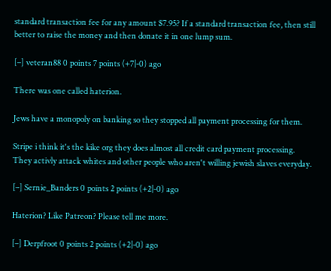standard transaction fee for any amount $7.95? If a standard transaction fee, then still better to raise the money and then donate it in one lump sum.

[–] veteran88 0 points 7 points (+7|-0) ago

There was one called haterion.

Jews have a monopoly on banking so they stopped all payment processing for them.

Stripe i think it's the kike org they does almost all credit card payment processing. They activly attack whites and other people who aren't willing jewish slaves everyday.

[–] Sernie_Banders 0 points 2 points (+2|-0) ago

Haterion? Like Patreon? Please tell me more.

[–] Derpfroot 0 points 2 points (+2|-0) ago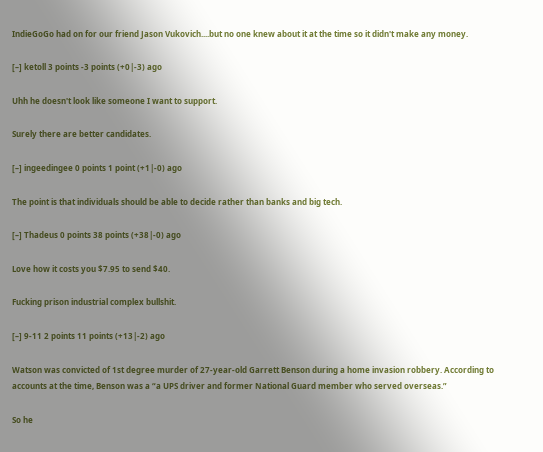IndieGoGo had on for our friend Jason Vukovich....but no one knew about it at the time so it didn't make any money.

[–] ketoll 3 points -3 points (+0|-3) ago

Uhh he doesn't look like someone I want to support.

Surely there are better candidates.

[–] ingeedingee 0 points 1 point (+1|-0) ago

The point is that individuals should be able to decide rather than banks and big tech.

[–] Thadeus 0 points 38 points (+38|-0) ago

Love how it costs you $7.95 to send $40.

Fucking prison industrial complex bullshit.

[–] 9-11 2 points 11 points (+13|-2) ago

Watson was convicted of 1st degree murder of 27-year-old Garrett Benson during a home invasion robbery. According to accounts at the time, Benson was a “a UPS driver and former National Guard member who served overseas.”

So he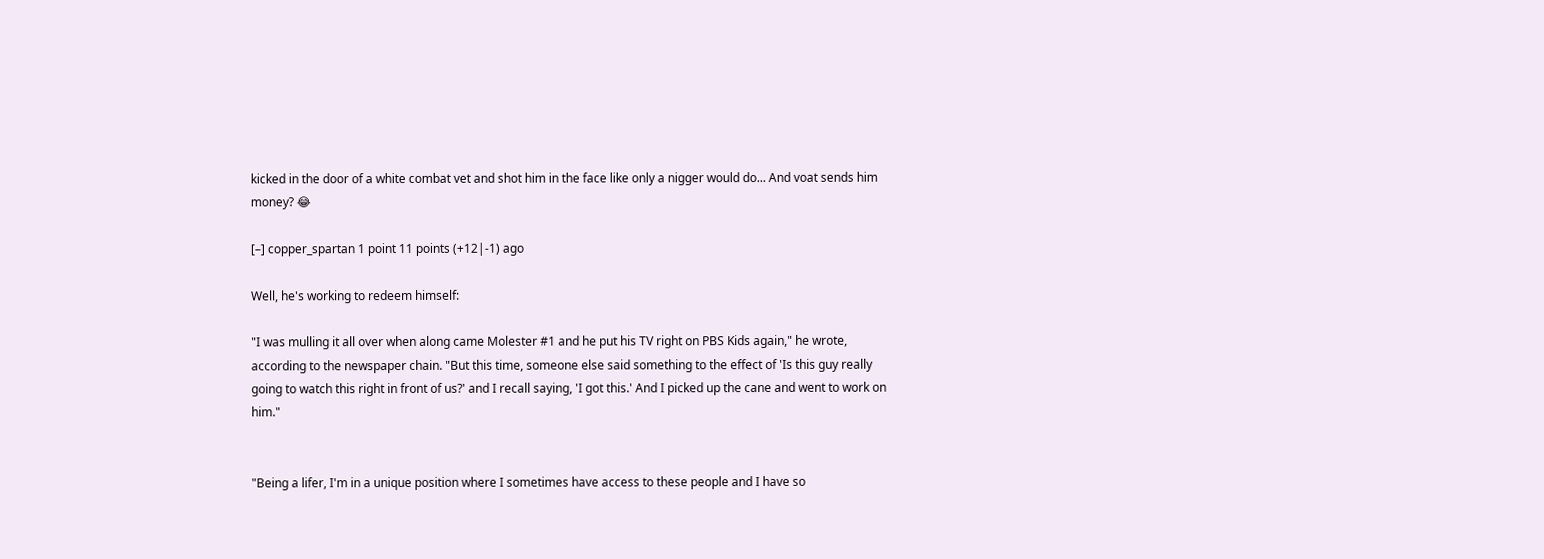kicked in the door of a white combat vet and shot him in the face like only a nigger would do... And voat sends him money? 😂

[–] copper_spartan 1 point 11 points (+12|-1) ago

Well, he's working to redeem himself:

"I was mulling it all over when along came Molester #1 and he put his TV right on PBS Kids again," he wrote, according to the newspaper chain. "But this time, someone else said something to the effect of 'Is this guy really going to watch this right in front of us?' and I recall saying, 'I got this.' And I picked up the cane and went to work on him."


"Being a lifer, I'm in a unique position where I sometimes have access to these people and I have so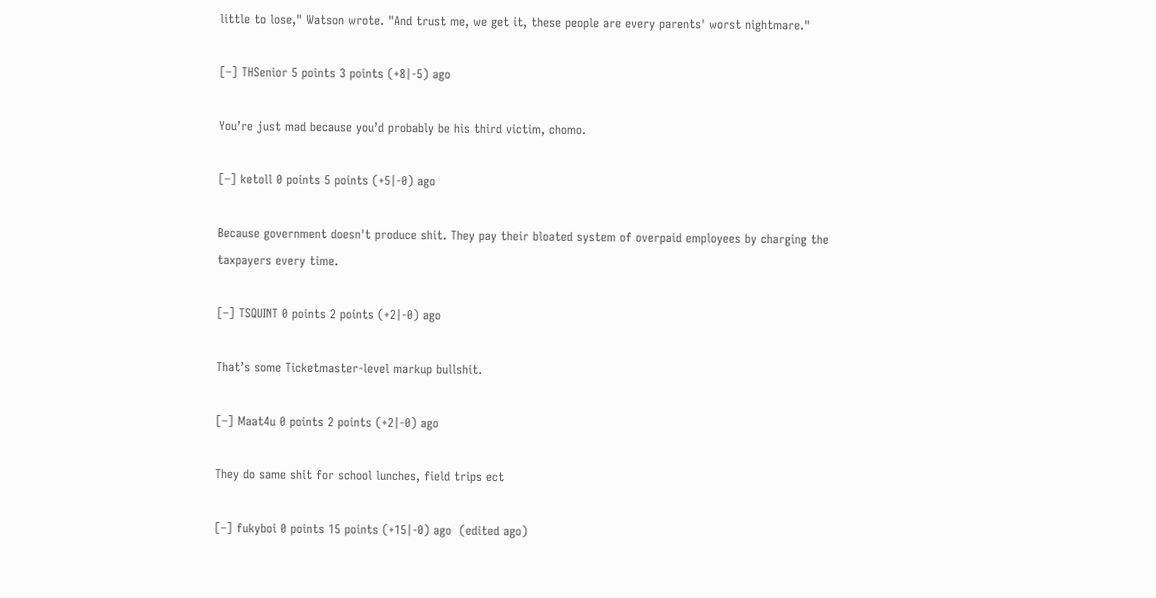little to lose," Watson wrote. "And trust me, we get it, these people are every parents' worst nightmare."

[–] THSenior 5 points 3 points (+8|-5) ago

You’re just mad because you’d probably be his third victim, chomo.

[–] ketoll 0 points 5 points (+5|-0) ago

Because government doesn't produce shit. They pay their bloated system of overpaid employees by charging the taxpayers every time.

[–] TSQUINT 0 points 2 points (+2|-0) ago

That’s some Ticketmaster-level markup bullshit.

[–] Maat4u 0 points 2 points (+2|-0) ago

They do same shit for school lunches, field trips ect

[–] fukyboi 0 points 15 points (+15|-0) ago  (edited ago)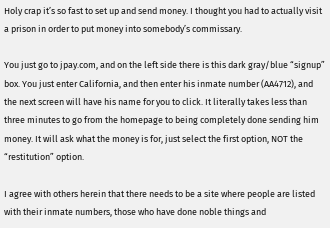Holy crap it’s so fast to set up and send money. I thought you had to actually visit a prison in order to put money into somebody’s commissary.

You just go to jpay.com, and on the left side there is this dark gray/blue “signup” box. You just enter California, and then enter his inmate number (AA4712), and the next screen will have his name for you to click. It literally takes less than three minutes to go from the homepage to being completely done sending him money. It will ask what the money is for, just select the first option, NOT the “restitution” option.

I agree with others herein that there needs to be a site where people are listed with their inmate numbers, those who have done noble things and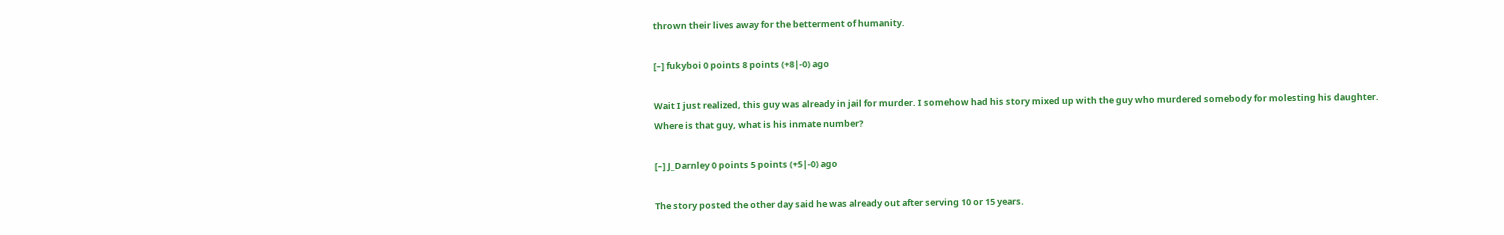thrown their lives away for the betterment of humanity.

[–] fukyboi 0 points 8 points (+8|-0) ago

Wait I just realized, this guy was already in jail for murder. I somehow had his story mixed up with the guy who murdered somebody for molesting his daughter. Where is that guy, what is his inmate number?

[–] J_Darnley 0 points 5 points (+5|-0) ago

The story posted the other day said he was already out after serving 10 or 15 years.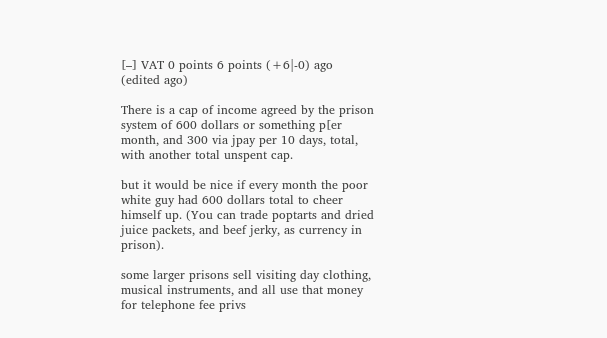[–] VAT 0 points 6 points (+6|-0) ago  (edited ago)

There is a cap of income agreed by the prison system of 600 dollars or something p[er month, and 300 via jpay per 10 days, total, with another total unspent cap.

but it would be nice if every month the poor white guy had 600 dollars total to cheer himself up. (You can trade poptarts and dried juice packets, and beef jerky, as currency in prison).

some larger prisons sell visiting day clothing, musical instruments, and all use that money for telephone fee privs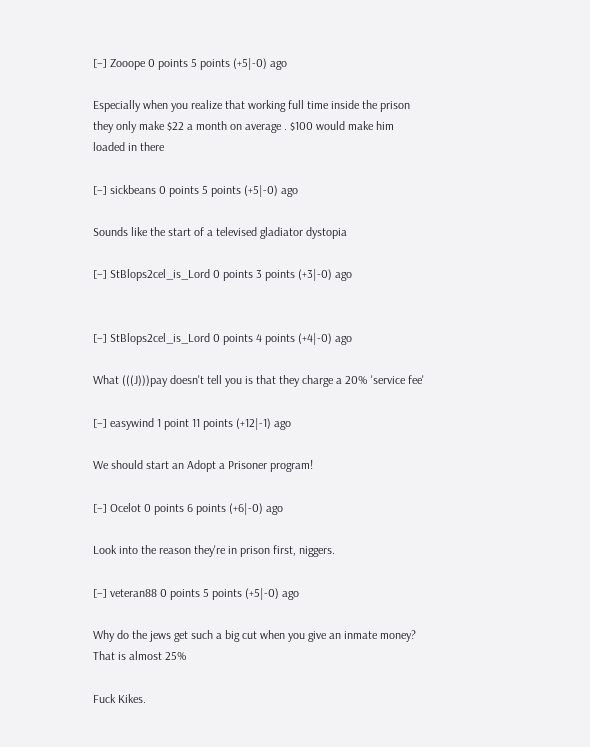[–] Zooope 0 points 5 points (+5|-0) ago

Especially when you realize that working full time inside the prison they only make $22 a month on average . $100 would make him loaded in there

[–] sickbeans 0 points 5 points (+5|-0) ago

Sounds like the start of a televised gladiator dystopia

[–] StBlops2cel_is_Lord 0 points 3 points (+3|-0) ago


[–] StBlops2cel_is_Lord 0 points 4 points (+4|-0) ago

What (((J)))pay doesn't tell you is that they charge a 20% 'service fee'

[–] easywind 1 point 11 points (+12|-1) ago

We should start an Adopt a Prisoner program!

[–] Ocelot 0 points 6 points (+6|-0) ago

Look into the reason they're in prison first, niggers.

[–] veteran88 0 points 5 points (+5|-0) ago

Why do the jews get such a big cut when you give an inmate money? That is almost 25%

Fuck Kikes.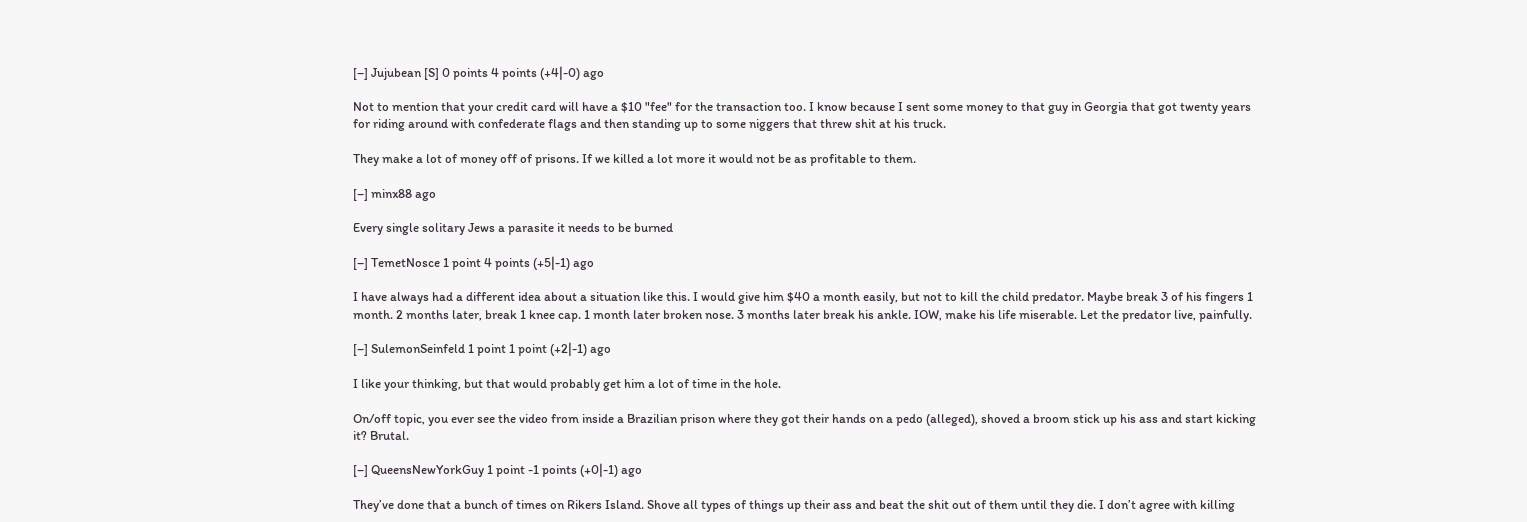[–] Jujubean [S] 0 points 4 points (+4|-0) ago

Not to mention that your credit card will have a $10 "fee" for the transaction too. I know because I sent some money to that guy in Georgia that got twenty years for riding around with confederate flags and then standing up to some niggers that threw shit at his truck.

They make a lot of money off of prisons. If we killed a lot more it would not be as profitable to them.

[–] minx88 ago

Every single solitary Jews a parasite it needs to be burned

[–] TemetNosce 1 point 4 points (+5|-1) ago

I have always had a different idea about a situation like this. I would give him $40 a month easily, but not to kill the child predator. Maybe break 3 of his fingers 1 month. 2 months later, break 1 knee cap. 1 month later broken nose. 3 months later break his ankle. IOW, make his life miserable. Let the predator live, painfully.

[–] SulemonSeinfeld 1 point 1 point (+2|-1) ago

I like your thinking, but that would probably get him a lot of time in the hole.

On/off topic, you ever see the video from inside a Brazilian prison where they got their hands on a pedo (alleged), shoved a broom stick up his ass and start kicking it? Brutal.

[–] QueensNewYorkGuy 1 point -1 points (+0|-1) ago

They’ve done that a bunch of times on Rikers Island. Shove all types of things up their ass and beat the shit out of them until they die. I don’t agree with killing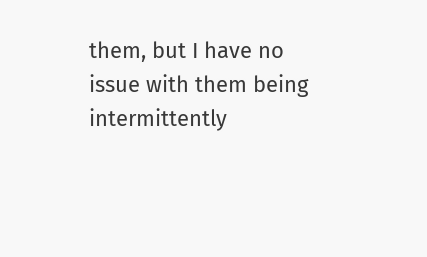them, but I have no issue with them being intermittently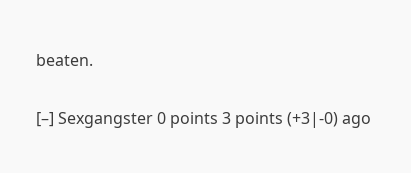beaten.

[–] Sexgangster 0 points 3 points (+3|-0) ago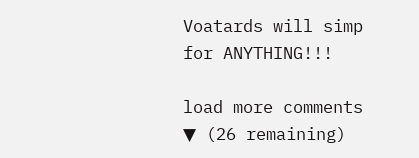Voatards will simp for ANYTHING!!!

load more comments ▼ (26 remaining)